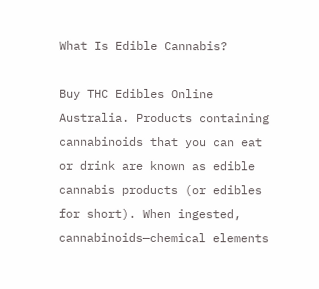What Is Edible Cannabis?

Buy THC Edibles Online Australia. Products containing cannabinoids that you can eat or drink are known as edible cannabis products (or edibles for short). When ingested, cannabinoids—chemical elements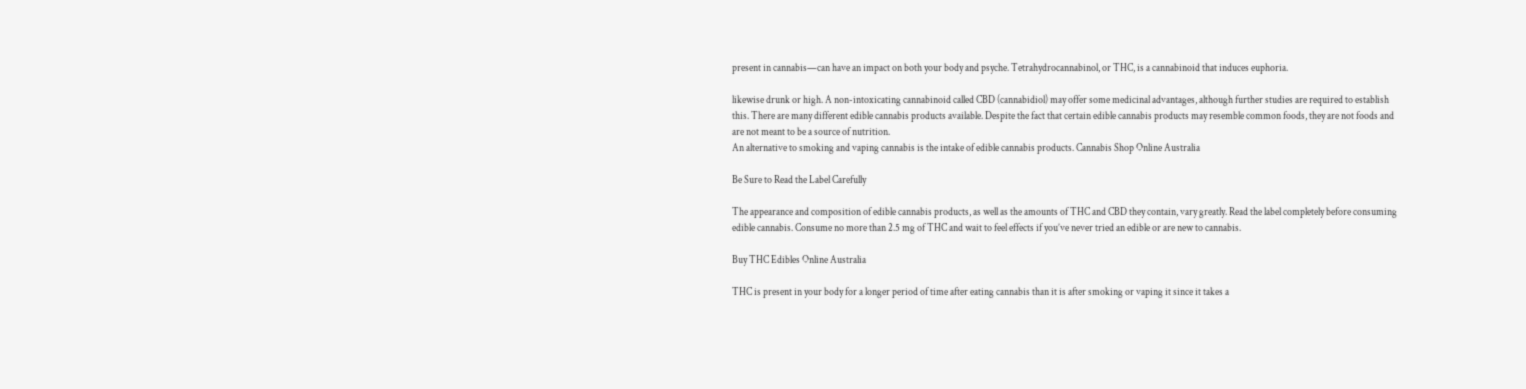present in cannabis—can have an impact on both your body and psyche. Tetrahydrocannabinol, or THC, is a cannabinoid that induces euphoria.

likewise drunk or high. A non-intoxicating cannabinoid called CBD (cannabidiol) may offer some medicinal advantages, although further studies are required to establish this. There are many different edible cannabis products available. Despite the fact that certain edible cannabis products may resemble common foods, they are not foods and are not meant to be a source of nutrition.
An alternative to smoking and vaping cannabis is the intake of edible cannabis products. Cannabis Shop Online Australia

Be Sure to Read the Label Carefully

The appearance and composition of edible cannabis products, as well as the amounts of THC and CBD they contain, vary greatly. Read the label completely before consuming edible cannabis. Consume no more than 2.5 mg of THC and wait to feel effects if you’ve never tried an edible or are new to cannabis.

Buy THC Edibles Online Australia

THC is present in your body for a longer period of time after eating cannabis than it is after smoking or vaping it since it takes a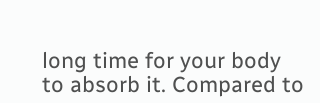long time for your body to absorb it. Compared to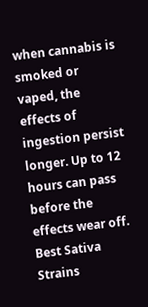when cannabis is smoked or vaped, the effects of ingestion persist longer. Up to 12 hours can pass before the effects wear off. Best Sativa Strains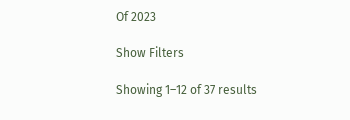Of 2023

Show Filters

Showing 1–12 of 37 results